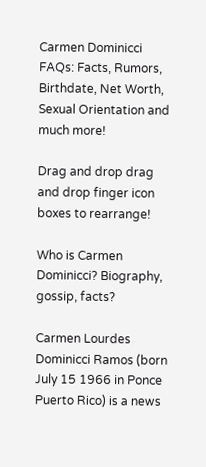Carmen Dominicci FAQs: Facts, Rumors, Birthdate, Net Worth, Sexual Orientation and much more!

Drag and drop drag and drop finger icon boxes to rearrange!

Who is Carmen Dominicci? Biography, gossip, facts?

Carmen Lourdes Dominicci Ramos (born July 15 1966 in Ponce Puerto Rico) is a news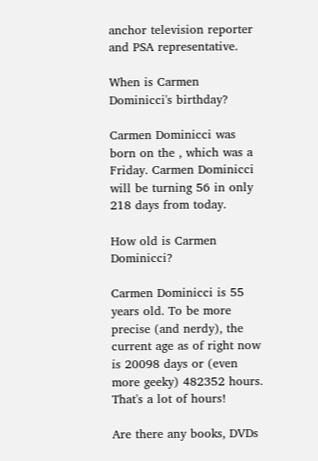anchor television reporter and PSA representative.

When is Carmen Dominicci's birthday?

Carmen Dominicci was born on the , which was a Friday. Carmen Dominicci will be turning 56 in only 218 days from today.

How old is Carmen Dominicci?

Carmen Dominicci is 55 years old. To be more precise (and nerdy), the current age as of right now is 20098 days or (even more geeky) 482352 hours. That's a lot of hours!

Are there any books, DVDs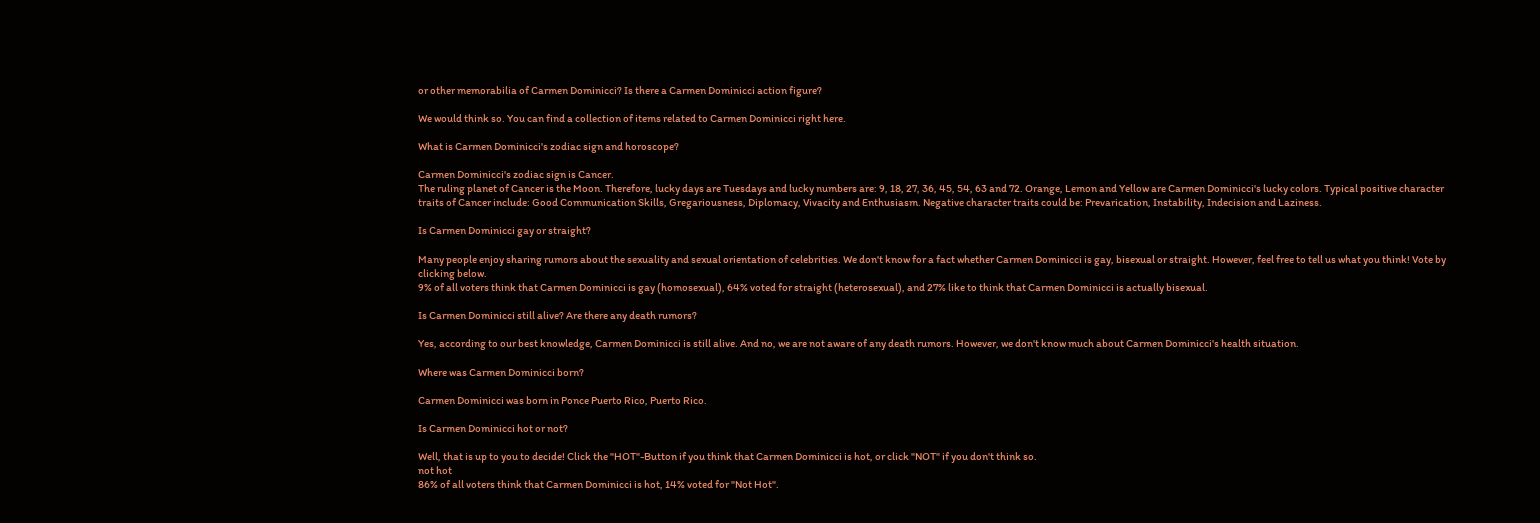or other memorabilia of Carmen Dominicci? Is there a Carmen Dominicci action figure?

We would think so. You can find a collection of items related to Carmen Dominicci right here.

What is Carmen Dominicci's zodiac sign and horoscope?

Carmen Dominicci's zodiac sign is Cancer.
The ruling planet of Cancer is the Moon. Therefore, lucky days are Tuesdays and lucky numbers are: 9, 18, 27, 36, 45, 54, 63 and 72. Orange, Lemon and Yellow are Carmen Dominicci's lucky colors. Typical positive character traits of Cancer include: Good Communication Skills, Gregariousness, Diplomacy, Vivacity and Enthusiasm. Negative character traits could be: Prevarication, Instability, Indecision and Laziness.

Is Carmen Dominicci gay or straight?

Many people enjoy sharing rumors about the sexuality and sexual orientation of celebrities. We don't know for a fact whether Carmen Dominicci is gay, bisexual or straight. However, feel free to tell us what you think! Vote by clicking below.
9% of all voters think that Carmen Dominicci is gay (homosexual), 64% voted for straight (heterosexual), and 27% like to think that Carmen Dominicci is actually bisexual.

Is Carmen Dominicci still alive? Are there any death rumors?

Yes, according to our best knowledge, Carmen Dominicci is still alive. And no, we are not aware of any death rumors. However, we don't know much about Carmen Dominicci's health situation.

Where was Carmen Dominicci born?

Carmen Dominicci was born in Ponce Puerto Rico, Puerto Rico.

Is Carmen Dominicci hot or not?

Well, that is up to you to decide! Click the "HOT"-Button if you think that Carmen Dominicci is hot, or click "NOT" if you don't think so.
not hot
86% of all voters think that Carmen Dominicci is hot, 14% voted for "Not Hot".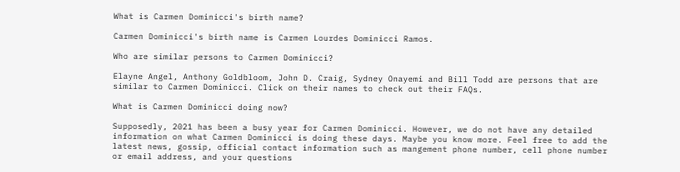What is Carmen Dominicci's birth name?

Carmen Dominicci's birth name is Carmen Lourdes Dominicci Ramos.

Who are similar persons to Carmen Dominicci?

Elayne Angel, Anthony Goldbloom, John D. Craig, Sydney Onayemi and Bill Todd are persons that are similar to Carmen Dominicci. Click on their names to check out their FAQs.

What is Carmen Dominicci doing now?

Supposedly, 2021 has been a busy year for Carmen Dominicci. However, we do not have any detailed information on what Carmen Dominicci is doing these days. Maybe you know more. Feel free to add the latest news, gossip, official contact information such as mangement phone number, cell phone number or email address, and your questions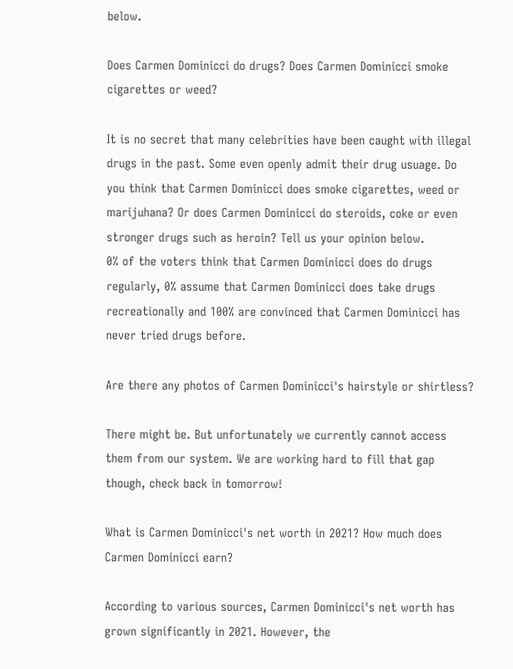below.

Does Carmen Dominicci do drugs? Does Carmen Dominicci smoke cigarettes or weed?

It is no secret that many celebrities have been caught with illegal drugs in the past. Some even openly admit their drug usuage. Do you think that Carmen Dominicci does smoke cigarettes, weed or marijuhana? Or does Carmen Dominicci do steroids, coke or even stronger drugs such as heroin? Tell us your opinion below.
0% of the voters think that Carmen Dominicci does do drugs regularly, 0% assume that Carmen Dominicci does take drugs recreationally and 100% are convinced that Carmen Dominicci has never tried drugs before.

Are there any photos of Carmen Dominicci's hairstyle or shirtless?

There might be. But unfortunately we currently cannot access them from our system. We are working hard to fill that gap though, check back in tomorrow!

What is Carmen Dominicci's net worth in 2021? How much does Carmen Dominicci earn?

According to various sources, Carmen Dominicci's net worth has grown significantly in 2021. However, the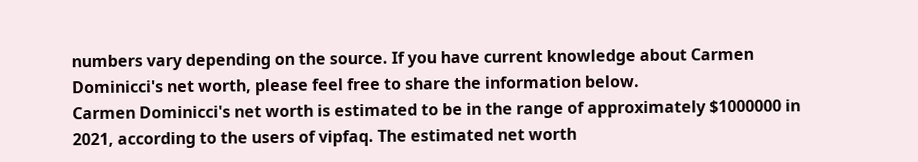numbers vary depending on the source. If you have current knowledge about Carmen Dominicci's net worth, please feel free to share the information below.
Carmen Dominicci's net worth is estimated to be in the range of approximately $1000000 in 2021, according to the users of vipfaq. The estimated net worth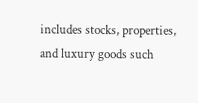includes stocks, properties, and luxury goods such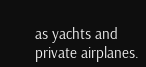as yachts and private airplanes.